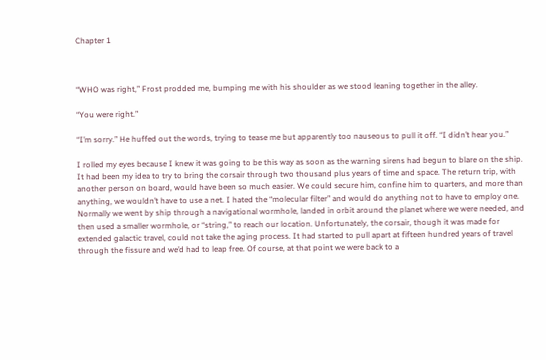Chapter 1



“WHO was right,” Frost prodded me, bumping me with his shoulder as we stood leaning together in the alley.

“You were right.”

“I’m sorry.” He huffed out the words, trying to tease me but apparently too nauseous to pull it off. “I didn’t hear you.”

I rolled my eyes because I knew it was going to be this way as soon as the warning sirens had begun to blare on the ship. It had been my idea to try to bring the corsair through two thousand plus years of time and space. The return trip, with another person on board, would have been so much easier. We could secure him, confine him to quarters, and more than anything, we wouldn’t have to use a net. I hated the “molecular filter” and would do anything not to have to employ one. Normally we went by ship through a navigational wormhole, landed in orbit around the planet where we were needed, and then used a smaller wormhole, or “string,” to reach our location. Unfortunately, the corsair, though it was made for extended galactic travel, could not take the aging process. It had started to pull apart at fifteen hundred years of travel through the fissure and we’d had to leap free. Of course, at that point we were back to a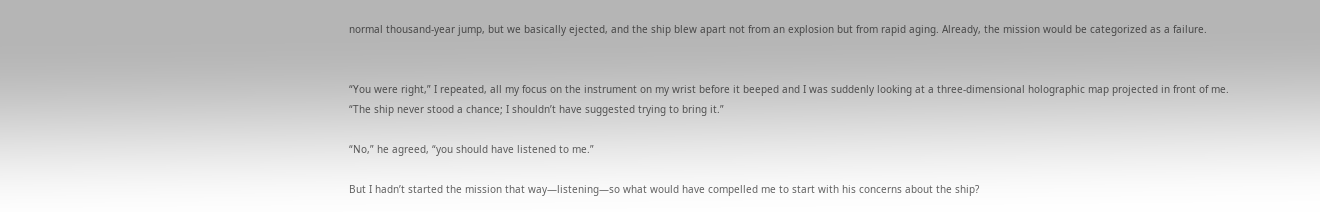normal thousand-year jump, but we basically ejected, and the ship blew apart not from an explosion but from rapid aging. Already, the mission would be categorized as a failure.


“You were right,” I repeated, all my focus on the instrument on my wrist before it beeped and I was suddenly looking at a three-dimensional holographic map projected in front of me. “The ship never stood a chance; I shouldn’t have suggested trying to bring it.”

“No,” he agreed, “you should have listened to me.”

But I hadn’t started the mission that way—listening—so what would have compelled me to start with his concerns about the ship?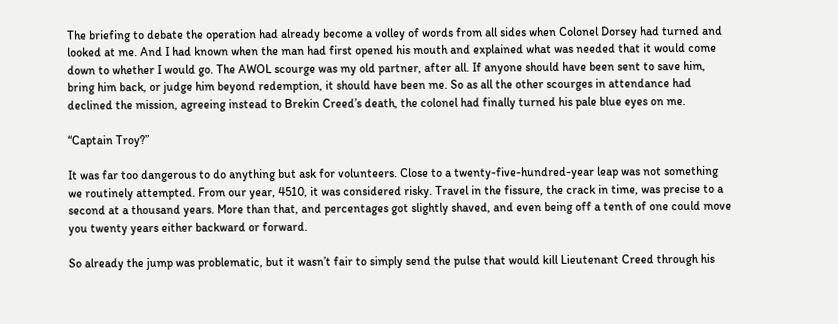The briefing to debate the operation had already become a volley of words from all sides when Colonel Dorsey had turned and looked at me. And I had known when the man had first opened his mouth and explained what was needed that it would come down to whether I would go. The AWOL scourge was my old partner, after all. If anyone should have been sent to save him, bring him back, or judge him beyond redemption, it should have been me. So as all the other scourges in attendance had declined the mission, agreeing instead to Brekin Creed’s death, the colonel had finally turned his pale blue eyes on me.

“Captain Troy?”

It was far too dangerous to do anything but ask for volunteers. Close to a twenty-five-hundred-year leap was not something we routinely attempted. From our year, 4510, it was considered risky. Travel in the fissure, the crack in time, was precise to a second at a thousand years. More than that, and percentages got slightly shaved, and even being off a tenth of one could move you twenty years either backward or forward.

So already the jump was problematic, but it wasn’t fair to simply send the pulse that would kill Lieutenant Creed through his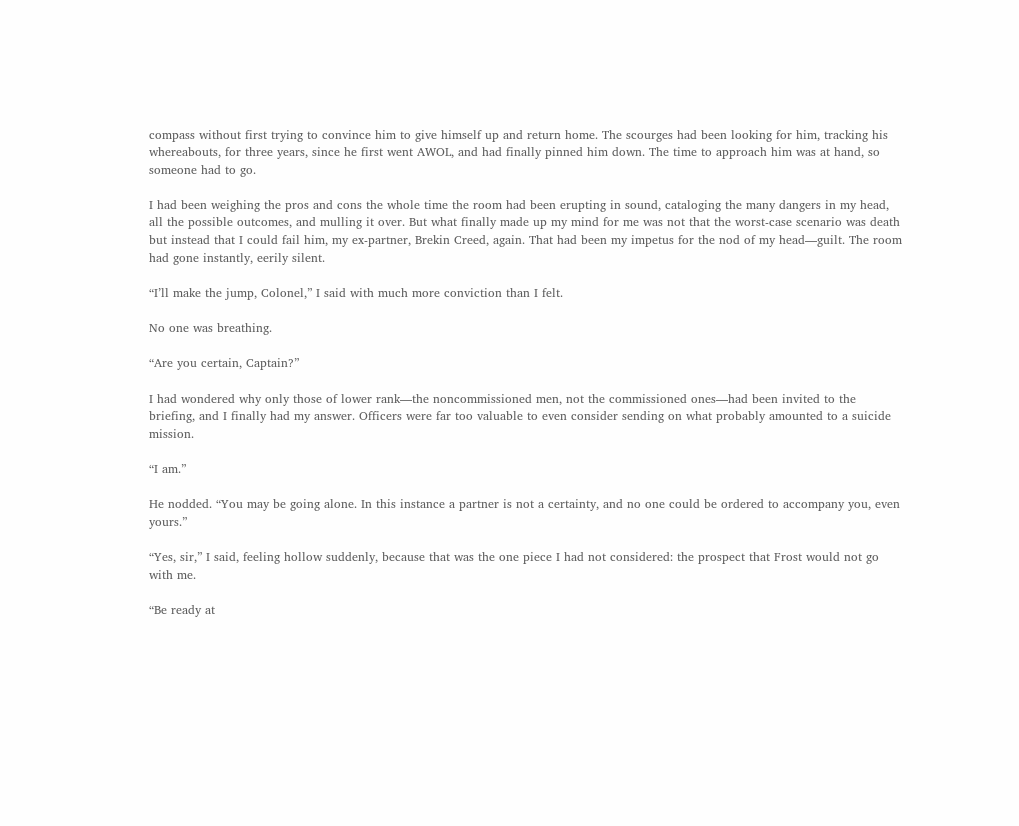compass without first trying to convince him to give himself up and return home. The scourges had been looking for him, tracking his whereabouts, for three years, since he first went AWOL, and had finally pinned him down. The time to approach him was at hand, so someone had to go.

I had been weighing the pros and cons the whole time the room had been erupting in sound, cataloging the many dangers in my head, all the possible outcomes, and mulling it over. But what finally made up my mind for me was not that the worst-case scenario was death but instead that I could fail him, my ex-partner, Brekin Creed, again. That had been my impetus for the nod of my head—guilt. The room had gone instantly, eerily silent.

“I’ll make the jump, Colonel,” I said with much more conviction than I felt.

No one was breathing.

“Are you certain, Captain?”

I had wondered why only those of lower rank—the noncommissioned men, not the commissioned ones—had been invited to the briefing, and I finally had my answer. Officers were far too valuable to even consider sending on what probably amounted to a suicide mission.

“I am.”

He nodded. “You may be going alone. In this instance a partner is not a certainty, and no one could be ordered to accompany you, even yours.”

“Yes, sir,” I said, feeling hollow suddenly, because that was the one piece I had not considered: the prospect that Frost would not go with me.

“Be ready at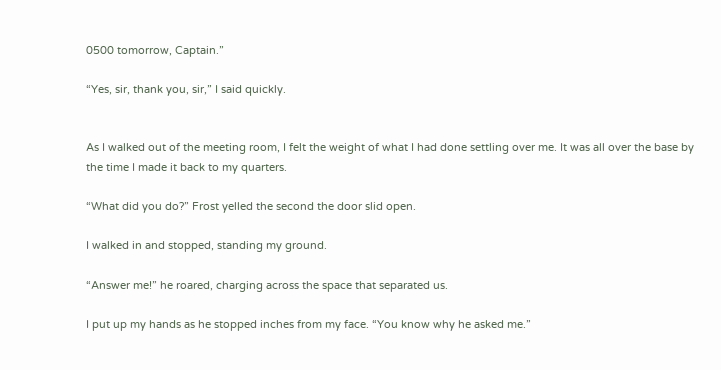0500 tomorrow, Captain.”

“Yes, sir, thank you, sir,” I said quickly.


As I walked out of the meeting room, I felt the weight of what I had done settling over me. It was all over the base by the time I made it back to my quarters.

“What did you do?” Frost yelled the second the door slid open.

I walked in and stopped, standing my ground.

“Answer me!” he roared, charging across the space that separated us.

I put up my hands as he stopped inches from my face. “You know why he asked me.”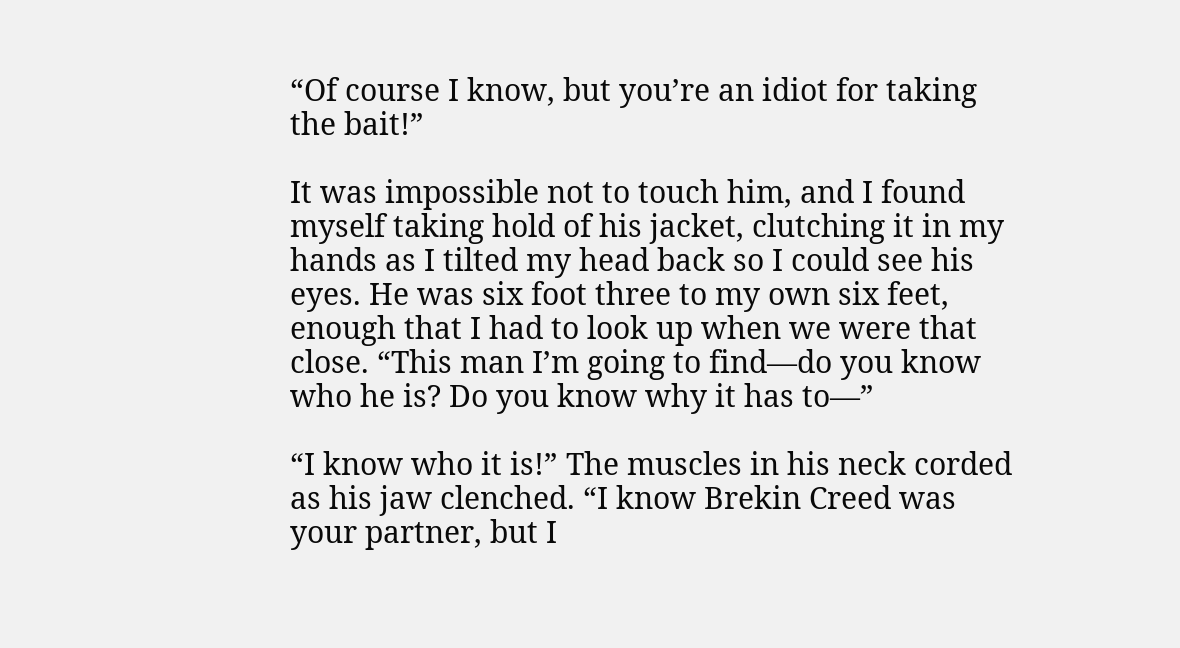“Of course I know, but you’re an idiot for taking the bait!”

It was impossible not to touch him, and I found myself taking hold of his jacket, clutching it in my hands as I tilted my head back so I could see his eyes. He was six foot three to my own six feet, enough that I had to look up when we were that close. “This man I’m going to find—do you know who he is? Do you know why it has to—”

“I know who it is!” The muscles in his neck corded as his jaw clenched. “I know Brekin Creed was your partner, but I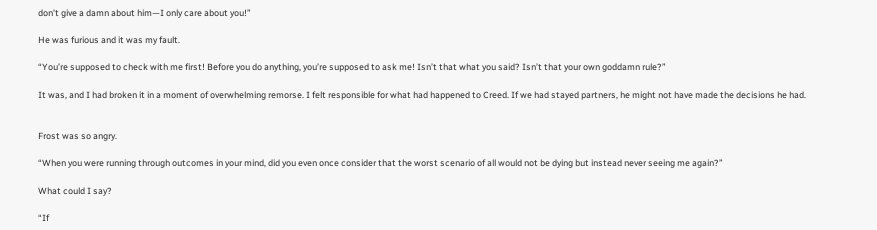don’t give a damn about him—I only care about you!”

He was furious and it was my fault.

“You’re supposed to check with me first! Before you do anything, you’re supposed to ask me! Isn’t that what you said? Isn’t that your own goddamn rule?”

It was, and I had broken it in a moment of overwhelming remorse. I felt responsible for what had happened to Creed. If we had stayed partners, he might not have made the decisions he had.


Frost was so angry.

“When you were running through outcomes in your mind, did you even once consider that the worst scenario of all would not be dying but instead never seeing me again?”

What could I say?

“If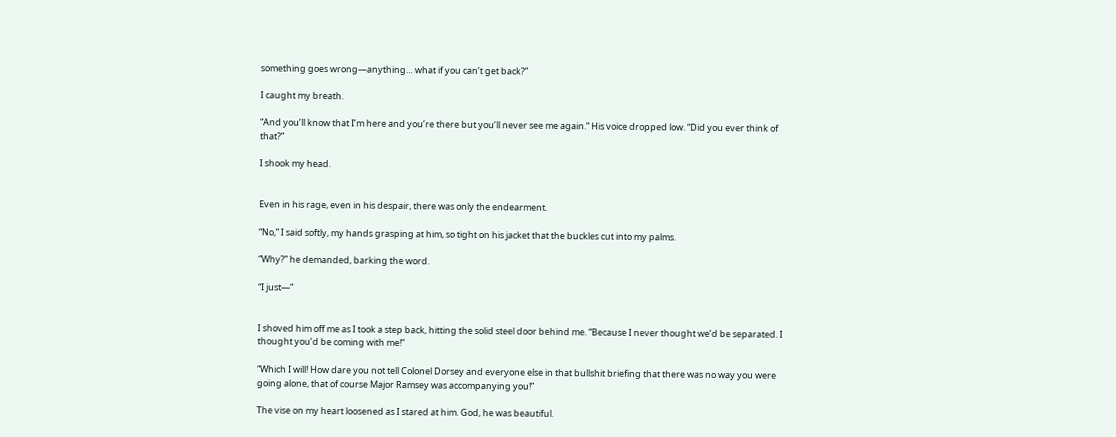something goes wrong—anything… what if you can’t get back?”

I caught my breath.

“And you’ll know that I’m here and you’re there but you’ll never see me again.” His voice dropped low. “Did you ever think of that?”

I shook my head.


Even in his rage, even in his despair, there was only the endearment.

“No,” I said softly, my hands grasping at him, so tight on his jacket that the buckles cut into my palms.

“Why?” he demanded, barking the word.

“I just—”


I shoved him off me as I took a step back, hitting the solid steel door behind me. “Because I never thought we’d be separated. I thought you’d be coming with me!”

“Which I will! How dare you not tell Colonel Dorsey and everyone else in that bullshit briefing that there was no way you were going alone, that of course Major Ramsey was accompanying you!”

The vise on my heart loosened as I stared at him. God, he was beautiful.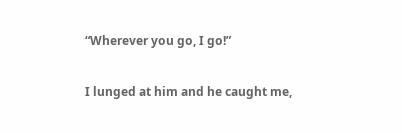“Wherever you go, I go!”

I lunged at him and he caught me,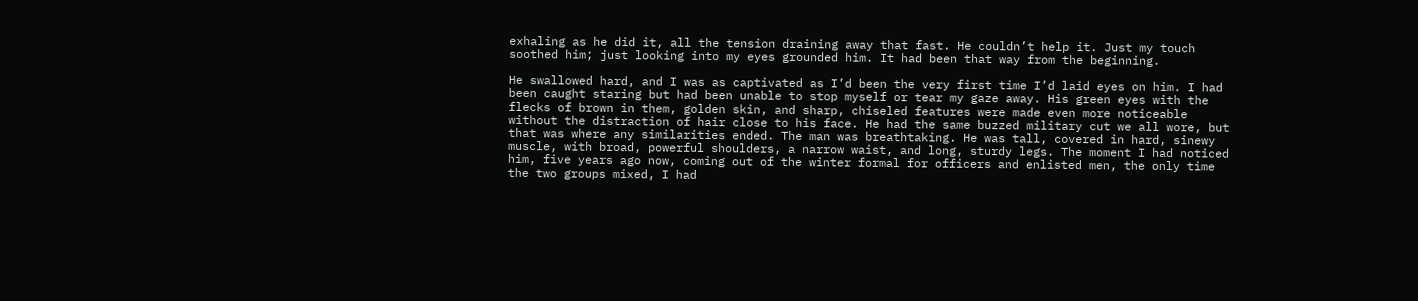exhaling as he did it, all the tension draining away that fast. He couldn’t help it. Just my touch soothed him; just looking into my eyes grounded him. It had been that way from the beginning.

He swallowed hard, and I was as captivated as I’d been the very first time I’d laid eyes on him. I had been caught staring but had been unable to stop myself or tear my gaze away. His green eyes with the flecks of brown in them, golden skin, and sharp, chiseled features were made even more noticeable without the distraction of hair close to his face. He had the same buzzed military cut we all wore, but that was where any similarities ended. The man was breathtaking. He was tall, covered in hard, sinewy muscle, with broad, powerful shoulders, a narrow waist, and long, sturdy legs. The moment I had noticed him, five years ago now, coming out of the winter formal for officers and enlisted men, the only time the two groups mixed, I had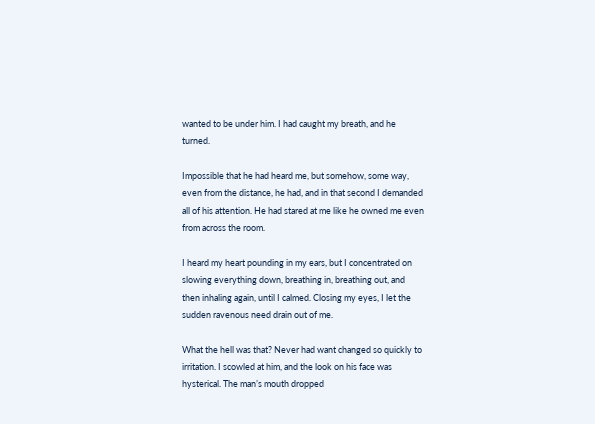wanted to be under him. I had caught my breath, and he turned.

Impossible that he had heard me, but somehow, some way, even from the distance, he had, and in that second I demanded all of his attention. He had stared at me like he owned me even from across the room.

I heard my heart pounding in my ears, but I concentrated on slowing everything down, breathing in, breathing out, and then inhaling again, until I calmed. Closing my eyes, I let the sudden ravenous need drain out of me.

What the hell was that? Never had want changed so quickly to irritation. I scowled at him, and the look on his face was hysterical. The man’s mouth dropped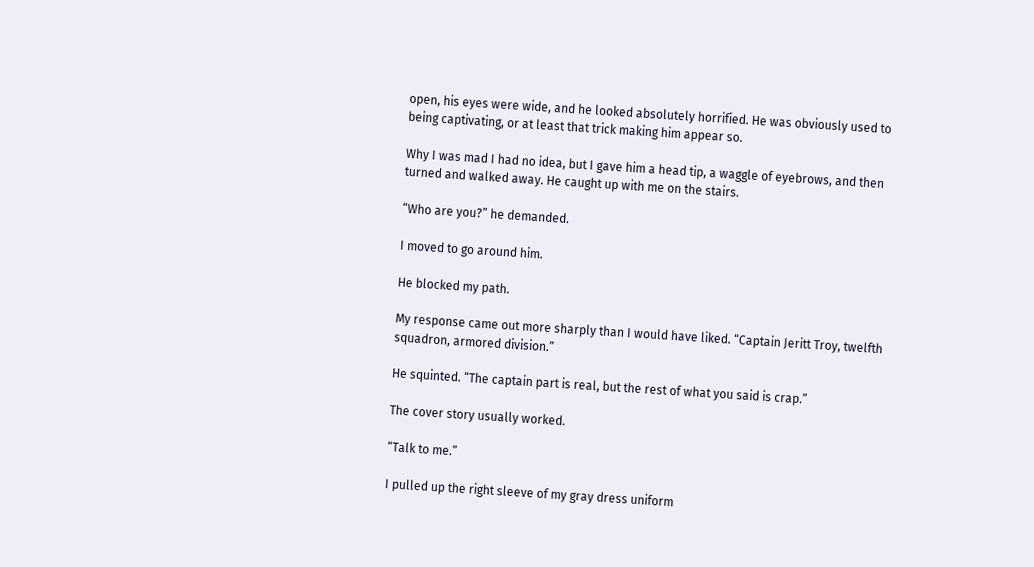open, his eyes were wide, and he looked absolutely horrified. He was obviously used to being captivating, or at least that trick making him appear so.

Why I was mad I had no idea, but I gave him a head tip, a waggle of eyebrows, and then turned and walked away. He caught up with me on the stairs.

“Who are you?” he demanded.

I moved to go around him.

He blocked my path.

My response came out more sharply than I would have liked. “Captain Jeritt Troy, twelfth squadron, armored division.”

He squinted. “The captain part is real, but the rest of what you said is crap.”

The cover story usually worked.

“Talk to me.”

I pulled up the right sleeve of my gray dress uniform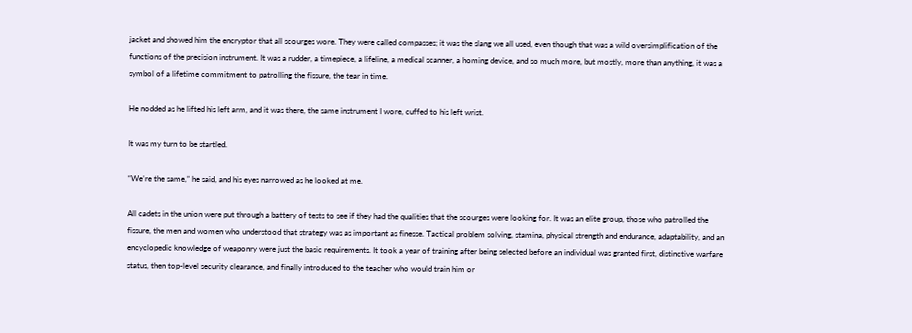jacket and showed him the encryptor that all scourges wore. They were called compasses; it was the slang we all used, even though that was a wild oversimplification of the functions of the precision instrument. It was a rudder, a timepiece, a lifeline, a medical scanner, a homing device, and so much more, but mostly, more than anything, it was a symbol of a lifetime commitment to patrolling the fissure, the tear in time.

He nodded as he lifted his left arm, and it was there, the same instrument I wore, cuffed to his left wrist.

It was my turn to be startled.

“We’re the same,” he said, and his eyes narrowed as he looked at me.

All cadets in the union were put through a battery of tests to see if they had the qualities that the scourges were looking for. It was an elite group, those who patrolled the fissure, the men and women who understood that strategy was as important as finesse. Tactical problem solving, stamina, physical strength and endurance, adaptability, and an encyclopedic knowledge of weaponry were just the basic requirements. It took a year of training after being selected before an individual was granted first, distinctive warfare status, then top-level security clearance, and finally introduced to the teacher who would train him or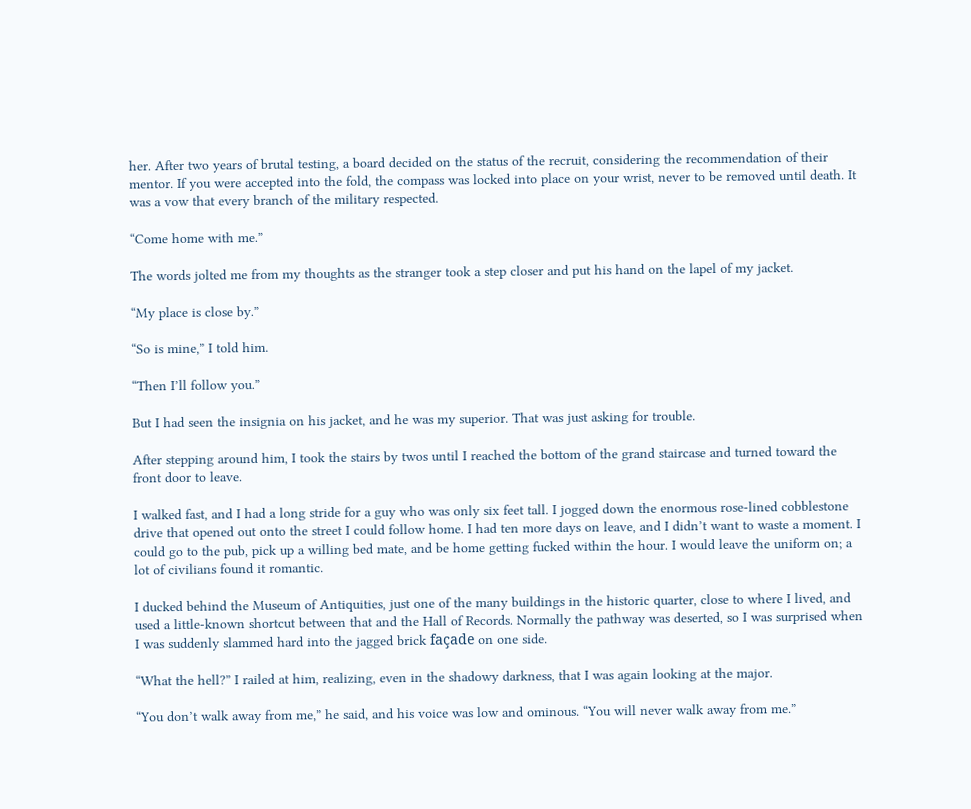her. After two years of brutal testing, a board decided on the status of the recruit, considering the recommendation of their mentor. If you were accepted into the fold, the compass was locked into place on your wrist, never to be removed until death. It was a vow that every branch of the military respected.

“Come home with me.”

The words jolted me from my thoughts as the stranger took a step closer and put his hand on the lapel of my jacket.

“My place is close by.”

“So is mine,” I told him.

“Then I’ll follow you.”

But I had seen the insignia on his jacket, and he was my superior. That was just asking for trouble.

After stepping around him, I took the stairs by twos until I reached the bottom of the grand staircase and turned toward the front door to leave.

I walked fast, and I had a long stride for a guy who was only six feet tall. I jogged down the enormous rose-lined cobblestone drive that opened out onto the street I could follow home. I had ten more days on leave, and I didn’t want to waste a moment. I could go to the pub, pick up a willing bed mate, and be home getting fucked within the hour. I would leave the uniform on; a lot of civilians found it romantic.

I ducked behind the Museum of Antiquities, just one of the many buildings in the historic quarter, close to where I lived, and used a little-known shortcut between that and the Hall of Records. Normally the pathway was deserted, so I was surprised when I was suddenly slammed hard into the jagged brick façade on one side.

“What the hell?” I railed at him, realizing, even in the shadowy darkness, that I was again looking at the major.

“You don’t walk away from me,” he said, and his voice was low and ominous. “You will never walk away from me.”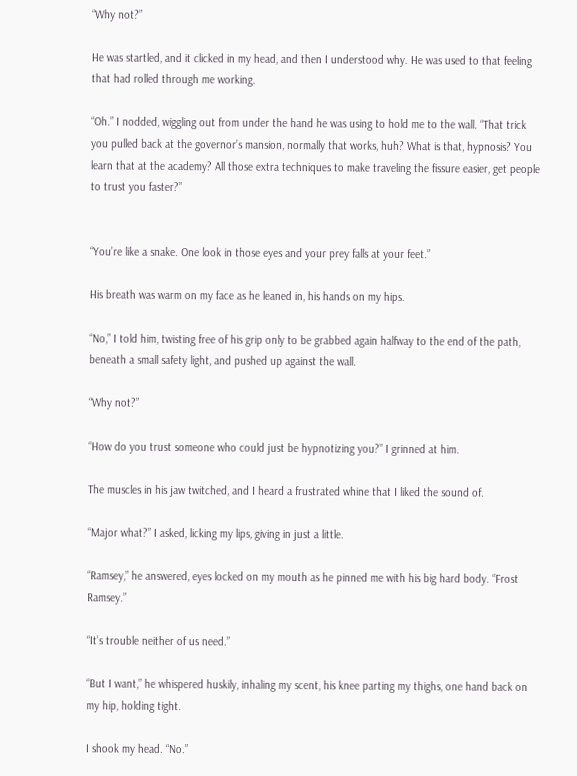“Why not?”

He was startled, and it clicked in my head, and then I understood why. He was used to that feeling that had rolled through me working.

“Oh.” I nodded, wiggling out from under the hand he was using to hold me to the wall. “That trick you pulled back at the governor’s mansion, normally that works, huh? What is that, hypnosis? You learn that at the academy? All those extra techniques to make traveling the fissure easier, get people to trust you faster?”


“You’re like a snake. One look in those eyes and your prey falls at your feet.”

His breath was warm on my face as he leaned in, his hands on my hips.

“No,” I told him, twisting free of his grip only to be grabbed again halfway to the end of the path, beneath a small safety light, and pushed up against the wall.

“Why not?”

“How do you trust someone who could just be hypnotizing you?” I grinned at him.

The muscles in his jaw twitched, and I heard a frustrated whine that I liked the sound of.

“Major what?” I asked, licking my lips, giving in just a little.

“Ramsey,” he answered, eyes locked on my mouth as he pinned me with his big hard body. “Frost Ramsey.”

“It’s trouble neither of us need.”

“But I want,” he whispered huskily, inhaling my scent, his knee parting my thighs, one hand back on my hip, holding tight.

I shook my head. “No.”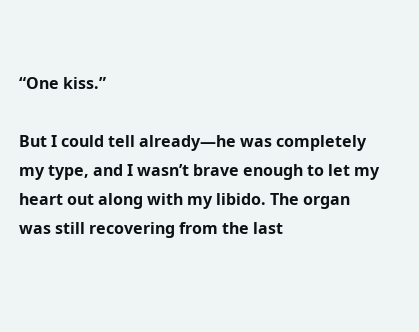“One kiss.”

But I could tell already—he was completely my type, and I wasn’t brave enough to let my heart out along with my libido. The organ was still recovering from the last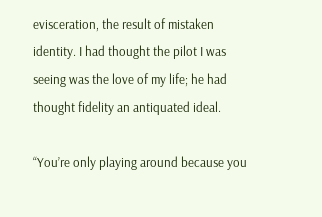evisceration, the result of mistaken identity. I had thought the pilot I was seeing was the love of my life; he had thought fidelity an antiquated ideal.

“You’re only playing around because you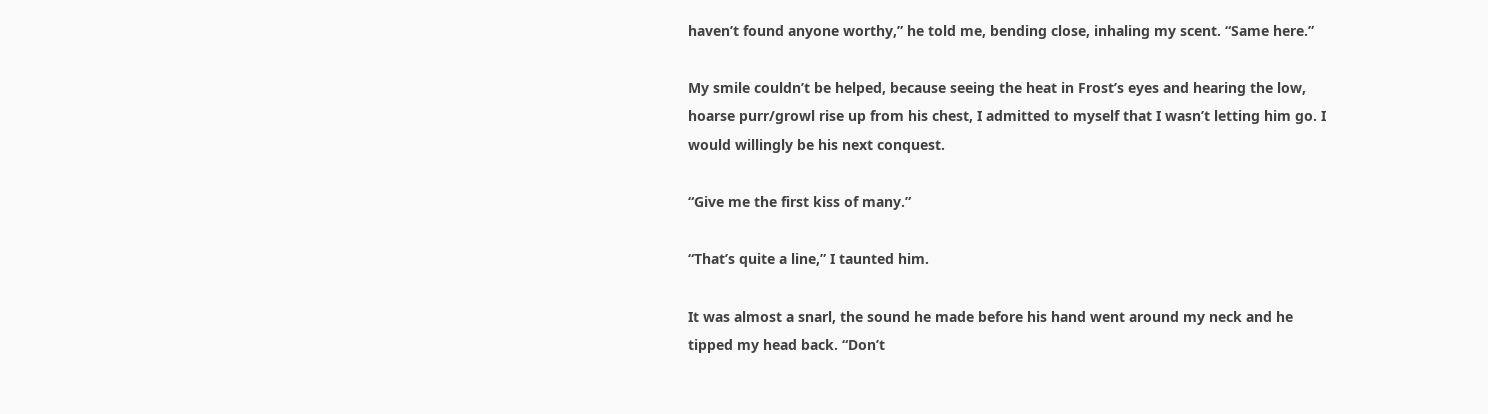haven’t found anyone worthy,” he told me, bending close, inhaling my scent. “Same here.”

My smile couldn’t be helped, because seeing the heat in Frost’s eyes and hearing the low, hoarse purr/growl rise up from his chest, I admitted to myself that I wasn’t letting him go. I would willingly be his next conquest.

“Give me the first kiss of many.”

“That’s quite a line,” I taunted him.

It was almost a snarl, the sound he made before his hand went around my neck and he tipped my head back. “Don’t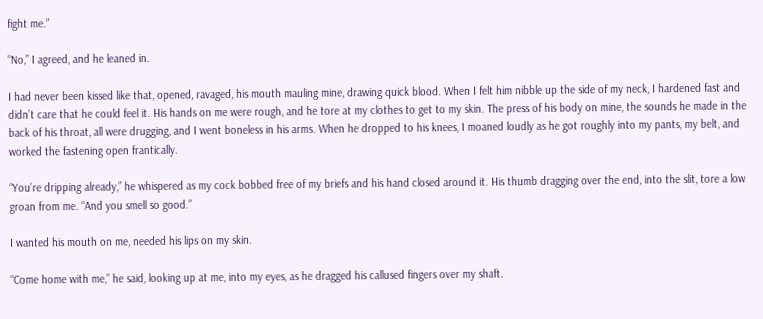fight me.”

“No,” I agreed, and he leaned in.

I had never been kissed like that, opened, ravaged, his mouth mauling mine, drawing quick blood. When I felt him nibble up the side of my neck, I hardened fast and didn’t care that he could feel it. His hands on me were rough, and he tore at my clothes to get to my skin. The press of his body on mine, the sounds he made in the back of his throat, all were drugging, and I went boneless in his arms. When he dropped to his knees, I moaned loudly as he got roughly into my pants, my belt, and worked the fastening open frantically.

“You’re dripping already,” he whispered as my cock bobbed free of my briefs and his hand closed around it. His thumb dragging over the end, into the slit, tore a low groan from me. “And you smell so good.”

I wanted his mouth on me, needed his lips on my skin.

“Come home with me,” he said, looking up at me, into my eyes, as he dragged his callused fingers over my shaft.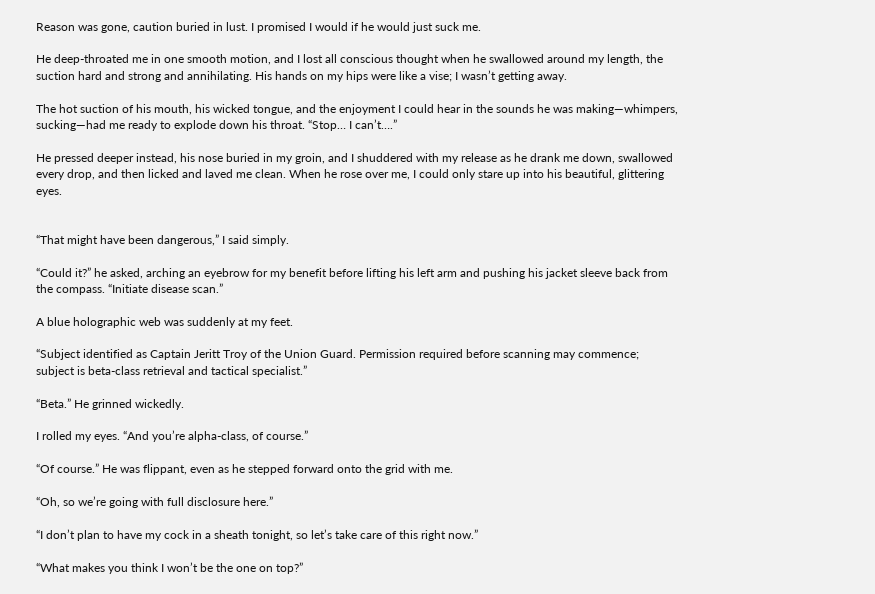Reason was gone, caution buried in lust. I promised I would if he would just suck me.

He deep-throated me in one smooth motion, and I lost all conscious thought when he swallowed around my length, the suction hard and strong and annihilating. His hands on my hips were like a vise; I wasn’t getting away.

The hot suction of his mouth, his wicked tongue, and the enjoyment I could hear in the sounds he was making—whimpers, sucking—had me ready to explode down his throat. “Stop… I can’t….”

He pressed deeper instead, his nose buried in my groin, and I shuddered with my release as he drank me down, swallowed every drop, and then licked and laved me clean. When he rose over me, I could only stare up into his beautiful, glittering eyes.


“That might have been dangerous,” I said simply.

“Could it?” he asked, arching an eyebrow for my benefit before lifting his left arm and pushing his jacket sleeve back from the compass. “Initiate disease scan.”

A blue holographic web was suddenly at my feet.

“Subject identified as Captain Jeritt Troy of the Union Guard. Permission required before scanning may commence; subject is beta-class retrieval and tactical specialist.”

“Beta.” He grinned wickedly.

I rolled my eyes. “And you’re alpha-class, of course.”

“Of course.” He was flippant, even as he stepped forward onto the grid with me.

“Oh, so we’re going with full disclosure here.”

“I don’t plan to have my cock in a sheath tonight, so let’s take care of this right now.”

“What makes you think I won’t be the one on top?”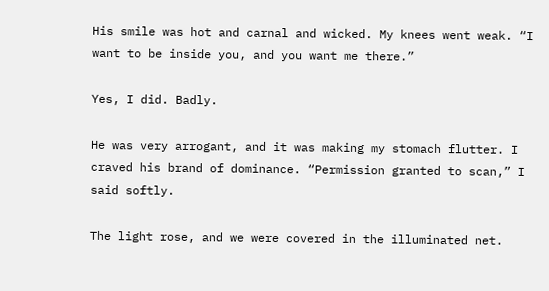His smile was hot and carnal and wicked. My knees went weak. “I want to be inside you, and you want me there.”

Yes, I did. Badly.

He was very arrogant, and it was making my stomach flutter. I craved his brand of dominance. “Permission granted to scan,” I said softly.

The light rose, and we were covered in the illuminated net.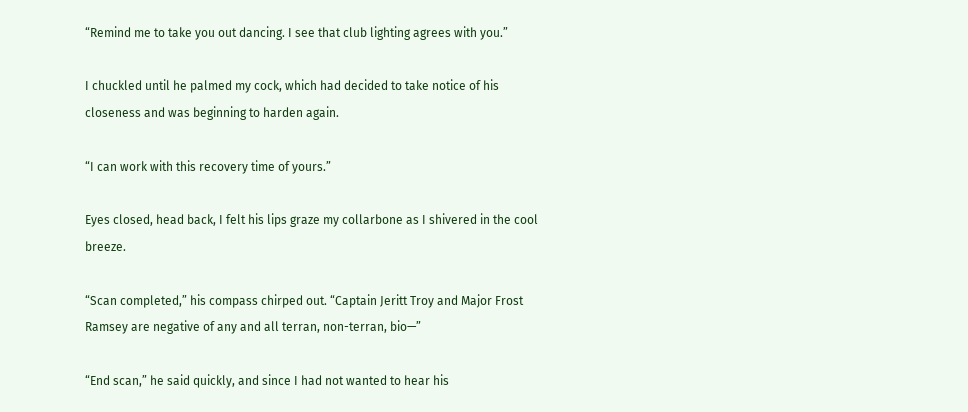“Remind me to take you out dancing. I see that club lighting agrees with you.”

I chuckled until he palmed my cock, which had decided to take notice of his closeness and was beginning to harden again.

“I can work with this recovery time of yours.”

Eyes closed, head back, I felt his lips graze my collarbone as I shivered in the cool breeze.

“Scan completed,” his compass chirped out. “Captain Jeritt Troy and Major Frost Ramsey are negative of any and all terran, non-terran, bio—”

“End scan,” he said quickly, and since I had not wanted to hear his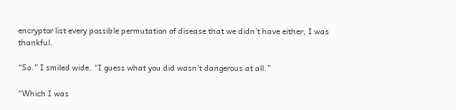encryptor list every possible permutation of disease that we didn’t have either, I was thankful.

“So.” I smiled wide. “I guess what you did wasn’t dangerous at all.”

“Which I was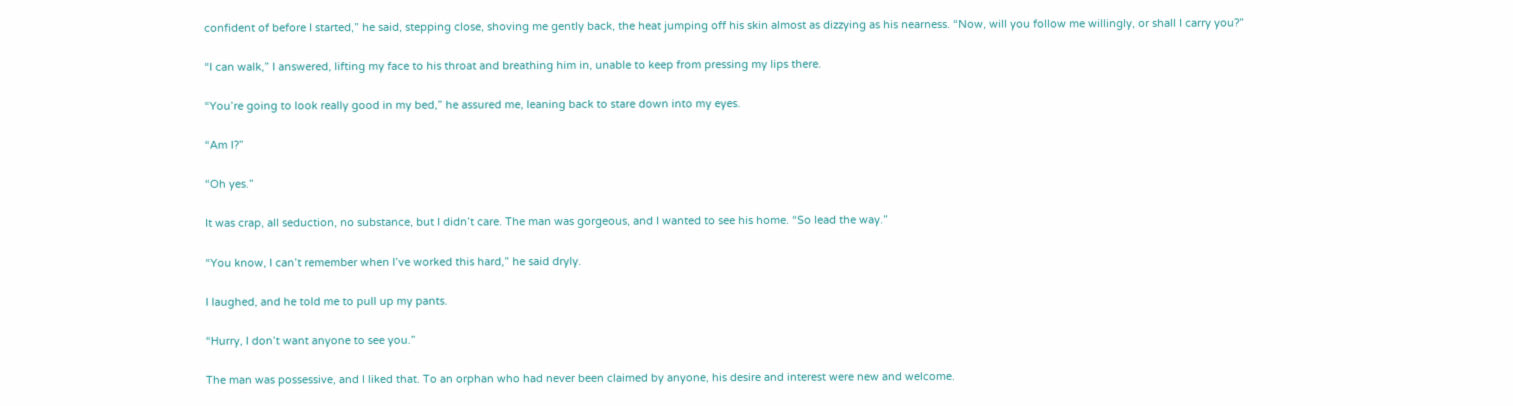confident of before I started,” he said, stepping close, shoving me gently back, the heat jumping off his skin almost as dizzying as his nearness. “Now, will you follow me willingly, or shall I carry you?”

“I can walk,” I answered, lifting my face to his throat and breathing him in, unable to keep from pressing my lips there.

“You’re going to look really good in my bed,” he assured me, leaning back to stare down into my eyes.

“Am I?”

“Oh yes.”

It was crap, all seduction, no substance, but I didn’t care. The man was gorgeous, and I wanted to see his home. “So lead the way.”

“You know, I can’t remember when I’ve worked this hard,” he said dryly.

I laughed, and he told me to pull up my pants.

“Hurry, I don’t want anyone to see you.”

The man was possessive, and I liked that. To an orphan who had never been claimed by anyone, his desire and interest were new and welcome.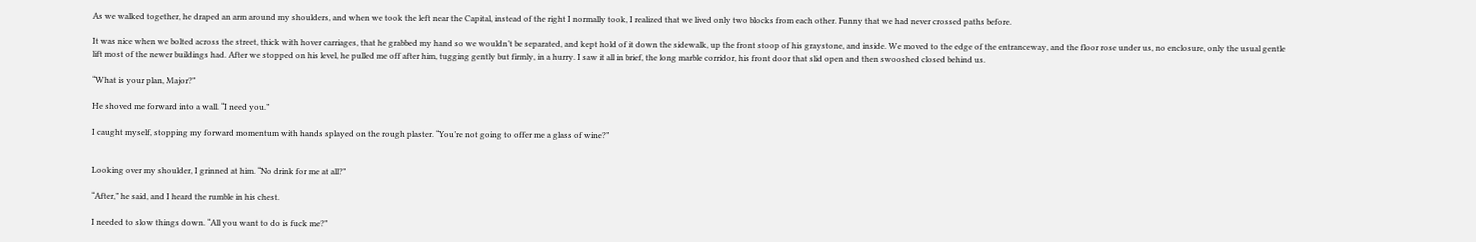As we walked together, he draped an arm around my shoulders, and when we took the left near the Capital, instead of the right I normally took, I realized that we lived only two blocks from each other. Funny that we had never crossed paths before.

It was nice when we bolted across the street, thick with hover carriages, that he grabbed my hand so we wouldn’t be separated, and kept hold of it down the sidewalk, up the front stoop of his graystone, and inside. We moved to the edge of the entranceway, and the floor rose under us, no enclosure, only the usual gentle lift most of the newer buildings had. After we stopped on his level, he pulled me off after him, tugging gently but firmly, in a hurry. I saw it all in brief, the long marble corridor, his front door that slid open and then swooshed closed behind us.

“What is your plan, Major?”

He shoved me forward into a wall. “I need you.”

I caught myself, stopping my forward momentum with hands splayed on the rough plaster. “You’re not going to offer me a glass of wine?”


Looking over my shoulder, I grinned at him. “No drink for me at all?”

“After,” he said, and I heard the rumble in his chest.

I needed to slow things down. “All you want to do is fuck me?”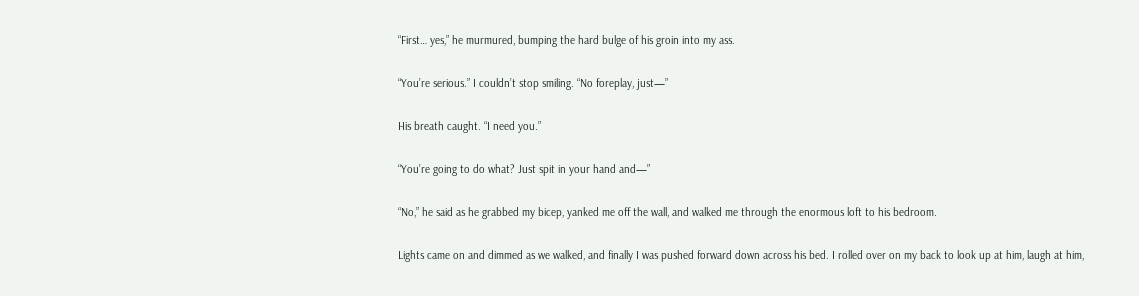“First… yes,” he murmured, bumping the hard bulge of his groin into my ass.

“You’re serious.” I couldn’t stop smiling. “No foreplay, just—”

His breath caught. “I need you.”

“You’re going to do what? Just spit in your hand and—”

“No,” he said as he grabbed my bicep, yanked me off the wall, and walked me through the enormous loft to his bedroom.

Lights came on and dimmed as we walked, and finally I was pushed forward down across his bed. I rolled over on my back to look up at him, laugh at him,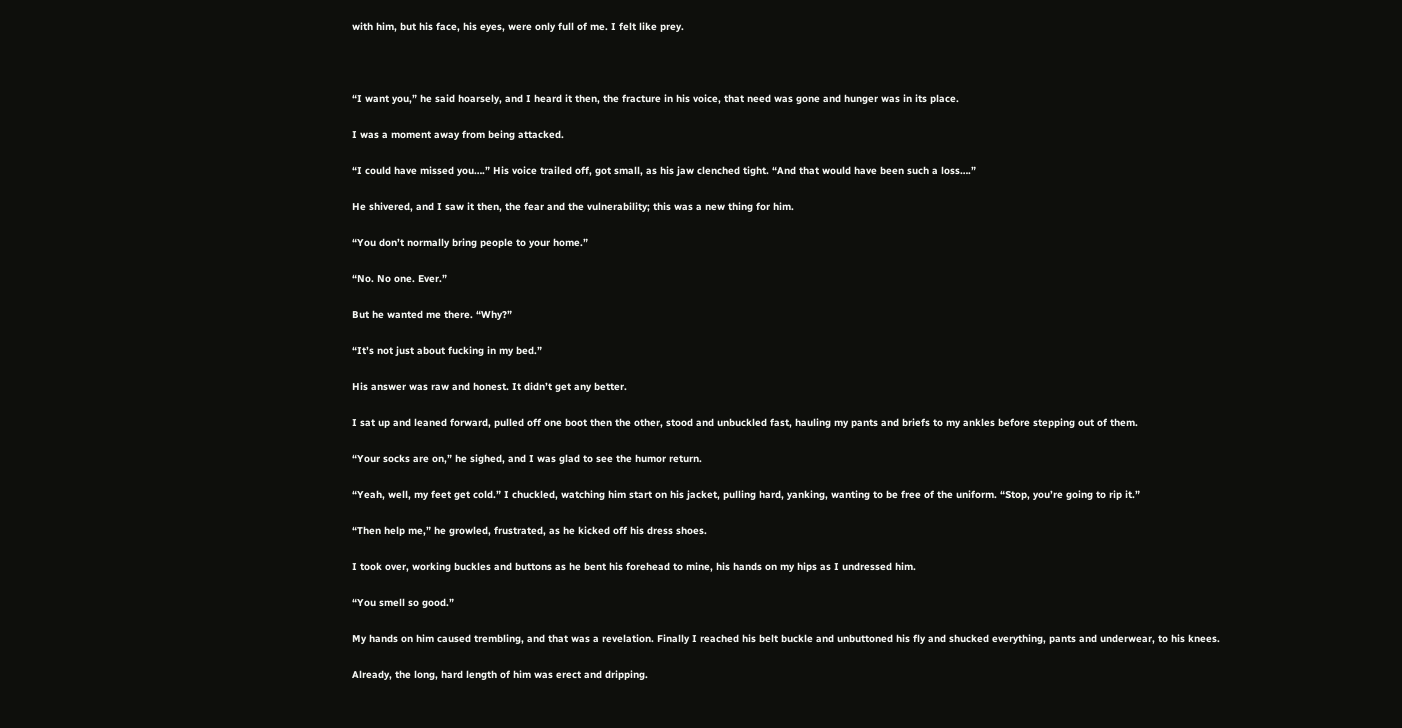with him, but his face, his eyes, were only full of me. I felt like prey.



“I want you,” he said hoarsely, and I heard it then, the fracture in his voice, that need was gone and hunger was in its place.

I was a moment away from being attacked.

“I could have missed you….” His voice trailed off, got small, as his jaw clenched tight. “And that would have been such a loss….”

He shivered, and I saw it then, the fear and the vulnerability; this was a new thing for him.

“You don’t normally bring people to your home.”

“No. No one. Ever.”

But he wanted me there. “Why?”

“It’s not just about fucking in my bed.”

His answer was raw and honest. It didn’t get any better.

I sat up and leaned forward, pulled off one boot then the other, stood and unbuckled fast, hauling my pants and briefs to my ankles before stepping out of them.

“Your socks are on,” he sighed, and I was glad to see the humor return.

“Yeah, well, my feet get cold.” I chuckled, watching him start on his jacket, pulling hard, yanking, wanting to be free of the uniform. “Stop, you’re going to rip it.”

“Then help me,” he growled, frustrated, as he kicked off his dress shoes.

I took over, working buckles and buttons as he bent his forehead to mine, his hands on my hips as I undressed him.

“You smell so good.”

My hands on him caused trembling, and that was a revelation. Finally I reached his belt buckle and unbuttoned his fly and shucked everything, pants and underwear, to his knees.

Already, the long, hard length of him was erect and dripping.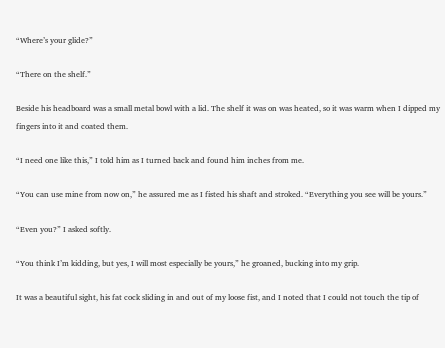“Where’s your glide?”

“There on the shelf.”

Beside his headboard was a small metal bowl with a lid. The shelf it was on was heated, so it was warm when I dipped my fingers into it and coated them.

“I need one like this,” I told him as I turned back and found him inches from me.

“You can use mine from now on,” he assured me as I fisted his shaft and stroked. “Everything you see will be yours.”

“Even you?” I asked softly.

“You think I’m kidding, but yes, I will most especially be yours,” he groaned, bucking into my grip.

It was a beautiful sight, his fat cock sliding in and out of my loose fist, and I noted that I could not touch the tip of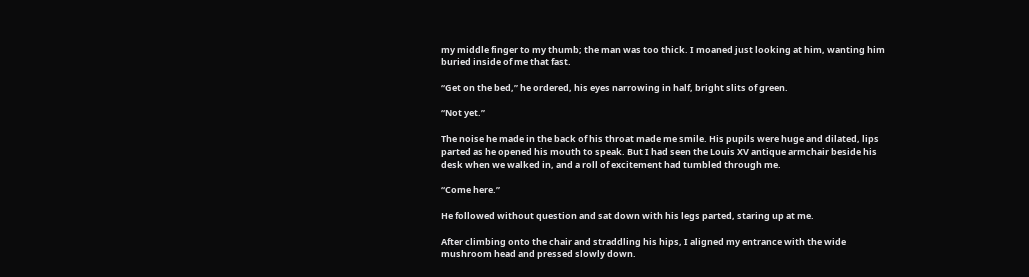my middle finger to my thumb; the man was too thick. I moaned just looking at him, wanting him buried inside of me that fast.

“Get on the bed,” he ordered, his eyes narrowing in half, bright slits of green.

“Not yet.”

The noise he made in the back of his throat made me smile. His pupils were huge and dilated, lips parted as he opened his mouth to speak. But I had seen the Louis XV antique armchair beside his desk when we walked in, and a roll of excitement had tumbled through me.

“Come here.”

He followed without question and sat down with his legs parted, staring up at me.

After climbing onto the chair and straddling his hips, I aligned my entrance with the wide mushroom head and pressed slowly down.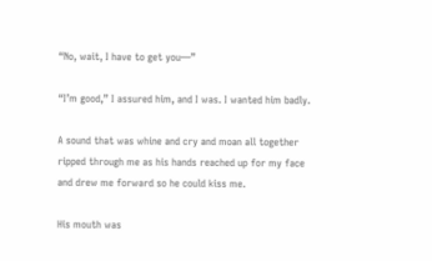“No, wait, I have to get you—”

“I’m good,” I assured him, and I was. I wanted him badly.

A sound that was whine and cry and moan all together ripped through me as his hands reached up for my face and drew me forward so he could kiss me.

His mouth was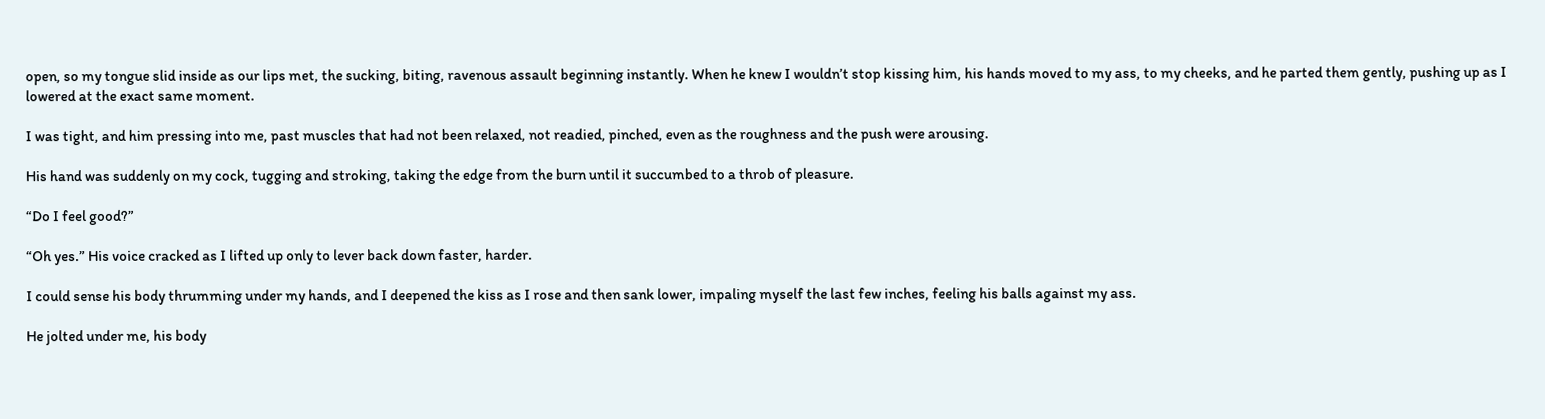open, so my tongue slid inside as our lips met, the sucking, biting, ravenous assault beginning instantly. When he knew I wouldn’t stop kissing him, his hands moved to my ass, to my cheeks, and he parted them gently, pushing up as I lowered at the exact same moment.

I was tight, and him pressing into me, past muscles that had not been relaxed, not readied, pinched, even as the roughness and the push were arousing.

His hand was suddenly on my cock, tugging and stroking, taking the edge from the burn until it succumbed to a throb of pleasure.

“Do I feel good?”

“Oh yes.” His voice cracked as I lifted up only to lever back down faster, harder.

I could sense his body thrumming under my hands, and I deepened the kiss as I rose and then sank lower, impaling myself the last few inches, feeling his balls against my ass.

He jolted under me, his body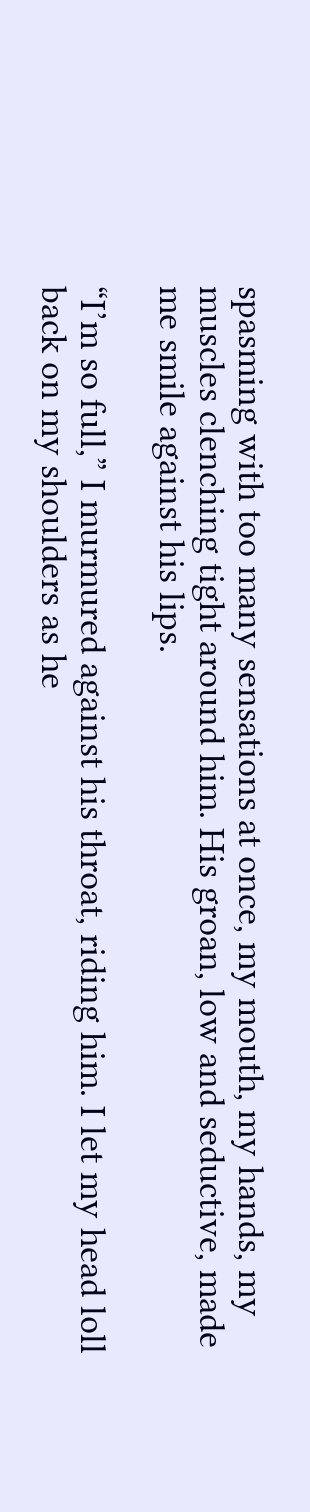spasming with too many sensations at once, my mouth, my hands, my muscles clenching tight around him. His groan, low and seductive, made me smile against his lips.

“I’m so full,” I murmured against his throat, riding him. I let my head loll back on my shoulders as he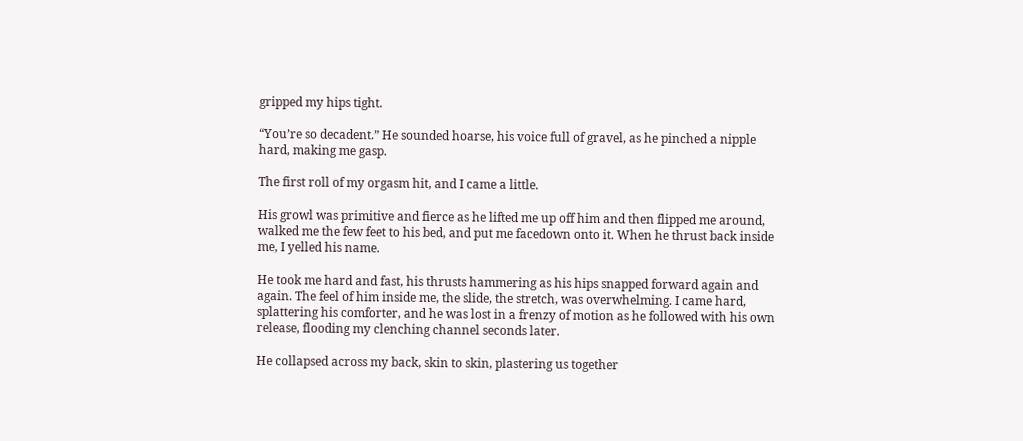gripped my hips tight.

“You’re so decadent.” He sounded hoarse, his voice full of gravel, as he pinched a nipple hard, making me gasp.

The first roll of my orgasm hit, and I came a little.

His growl was primitive and fierce as he lifted me up off him and then flipped me around, walked me the few feet to his bed, and put me facedown onto it. When he thrust back inside me, I yelled his name.

He took me hard and fast, his thrusts hammering as his hips snapped forward again and again. The feel of him inside me, the slide, the stretch, was overwhelming. I came hard, splattering his comforter, and he was lost in a frenzy of motion as he followed with his own release, flooding my clenching channel seconds later.

He collapsed across my back, skin to skin, plastering us together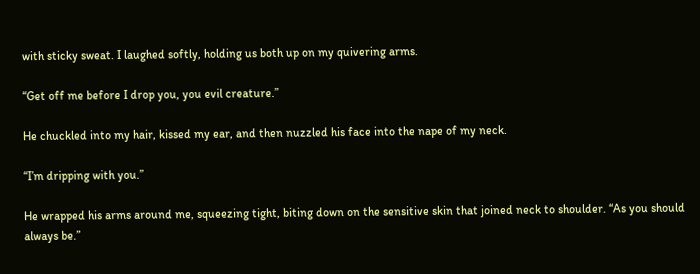with sticky sweat. I laughed softly, holding us both up on my quivering arms.

“Get off me before I drop you, you evil creature.”

He chuckled into my hair, kissed my ear, and then nuzzled his face into the nape of my neck.

“I’m dripping with you.”

He wrapped his arms around me, squeezing tight, biting down on the sensitive skin that joined neck to shoulder. “As you should always be.”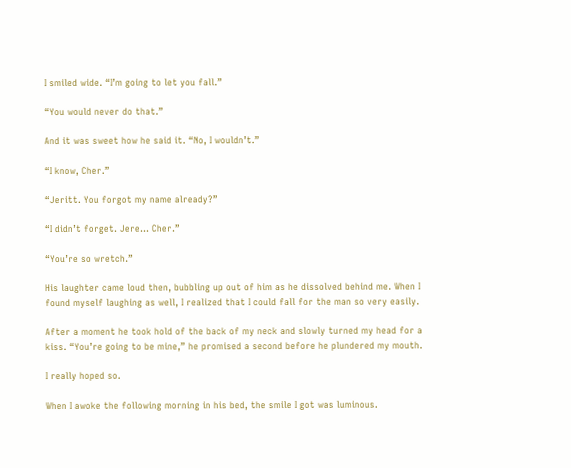I smiled wide. “I’m going to let you fall.”

“You would never do that.”

And it was sweet how he said it. “No, I wouldn’t.”

“I know, Cher.”

“Jeritt. You forgot my name already?”

“I didn’t forget. Jere… Cher.”

“You’re so wretch.”

His laughter came loud then, bubbling up out of him as he dissolved behind me. When I found myself laughing as well, I realized that I could fall for the man so very easily.

After a moment he took hold of the back of my neck and slowly turned my head for a kiss. “You’re going to be mine,” he promised a second before he plundered my mouth.

I really hoped so.

When I awoke the following morning in his bed, the smile I got was luminous.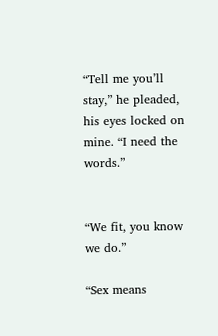“Tell me you’ll stay,” he pleaded, his eyes locked on mine. “I need the words.”


“We fit, you know we do.”

“Sex means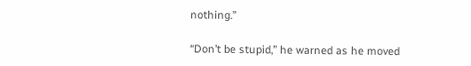nothing.”

“Don’t be stupid,” he warned as he moved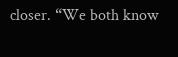closer. “We both know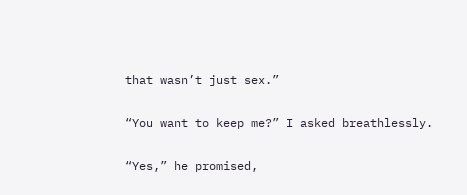that wasn’t just sex.”

“You want to keep me?” I asked breathlessly.

“Yes,” he promised,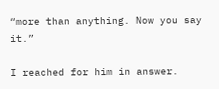“more than anything. Now you say it.”

I reached for him in answer.